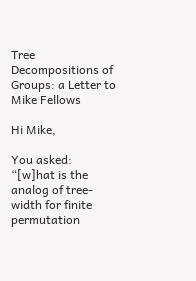Tree Decompositions of Groups: a Letter to Mike Fellows

Hi Mike,

You asked: “[w]hat is the analog of tree-width for finite permutation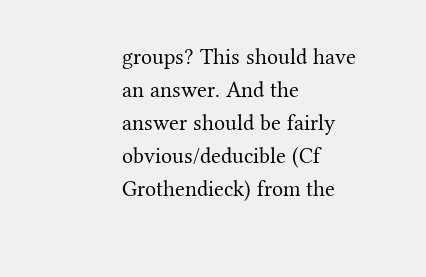groups? This should have an answer. And the answer should be fairly obvious/deducible (Cf Grothendieck) from the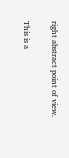right abstract point of view.

This is a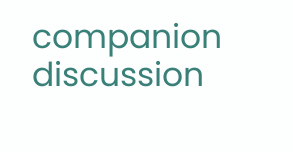companion discussion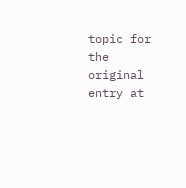topic for the original entry at